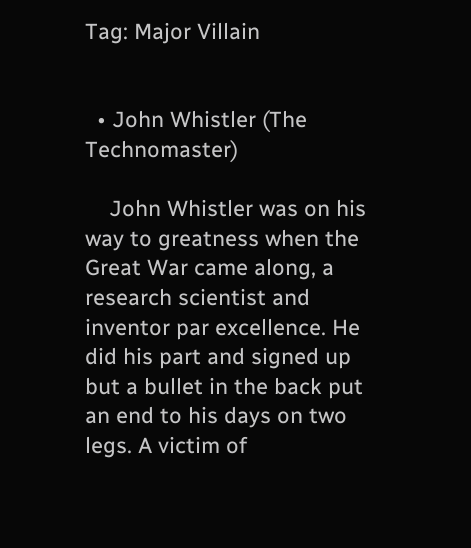Tag: Major Villain


  • John Whistler (The Technomaster)

    John Whistler was on his way to greatness when the Great War came along, a research scientist and inventor par excellence. He did his part and signed up but a bullet in the back put an end to his days on two legs. A victim of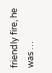friendly fire, he was …